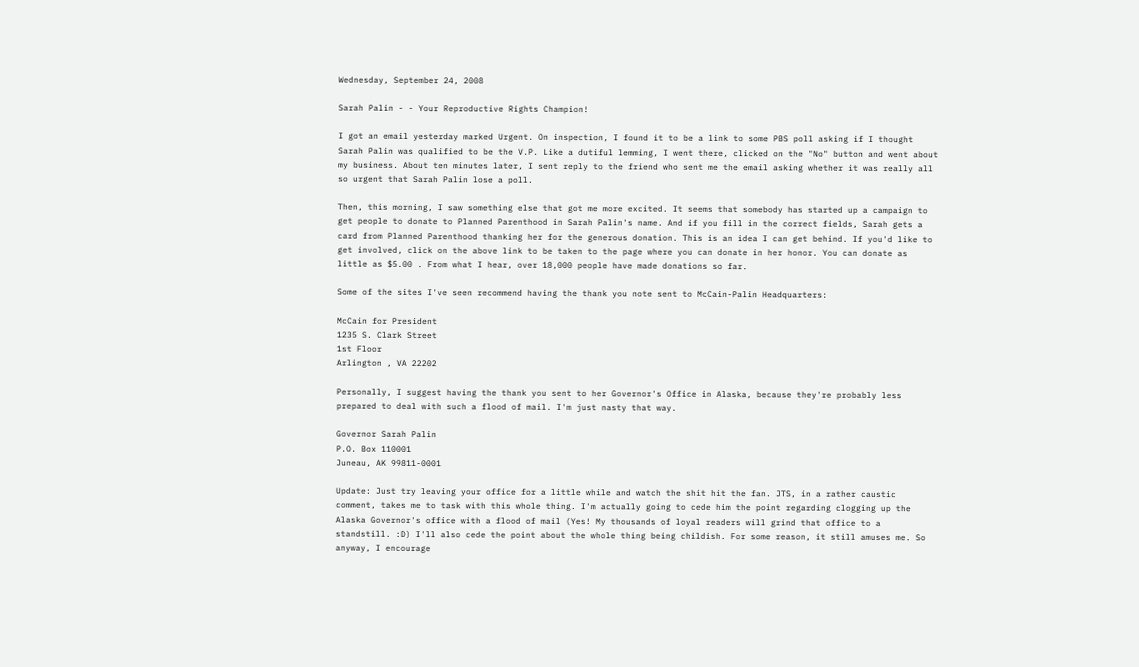Wednesday, September 24, 2008

Sarah Palin - - Your Reproductive Rights Champion!

I got an email yesterday marked Urgent. On inspection, I found it to be a link to some PBS poll asking if I thought Sarah Palin was qualified to be the V.P. Like a dutiful lemming, I went there, clicked on the "No" button and went about my business. About ten minutes later, I sent reply to the friend who sent me the email asking whether it was really all so urgent that Sarah Palin lose a poll.

Then, this morning, I saw something else that got me more excited. It seems that somebody has started up a campaign to get people to donate to Planned Parenthood in Sarah Palin's name. And if you fill in the correct fields, Sarah gets a card from Planned Parenthood thanking her for the generous donation. This is an idea I can get behind. If you'd like to get involved, click on the above link to be taken to the page where you can donate in her honor. You can donate as little as $5.00 . From what I hear, over 18,000 people have made donations so far.

Some of the sites I've seen recommend having the thank you note sent to McCain-Palin Headquarters:

McCain for President
1235 S. Clark Street
1st Floor
Arlington , VA 22202

Personally, I suggest having the thank you sent to her Governor's Office in Alaska, because they're probably less prepared to deal with such a flood of mail. I'm just nasty that way.

Governor Sarah Palin
P.O. Box 110001
Juneau, AK 99811-0001

Update: Just try leaving your office for a little while and watch the shit hit the fan. JTS, in a rather caustic comment, takes me to task with this whole thing. I'm actually going to cede him the point regarding clogging up the Alaska Governor's office with a flood of mail (Yes! My thousands of loyal readers will grind that office to a standstill. :D) I'll also cede the point about the whole thing being childish. For some reason, it still amuses me. So anyway, I encourage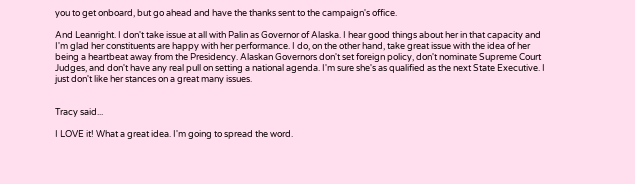you to get onboard, but go ahead and have the thanks sent to the campaign's office.

And Leanright. I don't take issue at all with Palin as Governor of Alaska. I hear good things about her in that capacity and I'm glad her constituents are happy with her performance. I do, on the other hand, take great issue with the idea of her being a heartbeat away from the Presidency. Alaskan Governors don't set foreign policy, don't nominate Supreme Court Judges, and don't have any real pull on setting a national agenda. I'm sure she's as qualified as the next State Executive. I just don't like her stances on a great many issues.


Tracy said...

I LOVE it! What a great idea. I'm going to spread the word.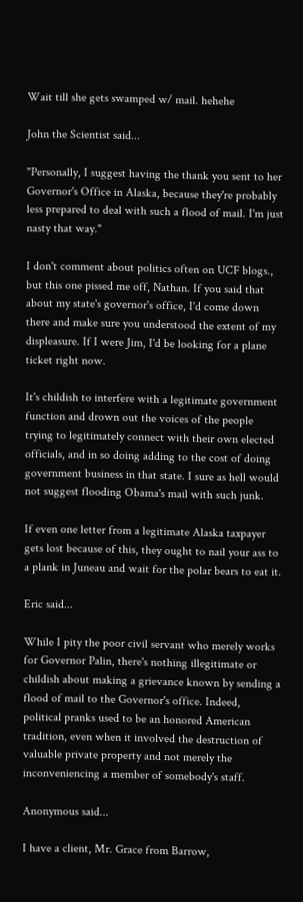Wait till she gets swamped w/ mail. hehehe

John the Scientist said...

"Personally, I suggest having the thank you sent to her Governor's Office in Alaska, because they're probably less prepared to deal with such a flood of mail. I'm just nasty that way."

I don't comment about politics often on UCF blogs., but this one pissed me off, Nathan. If you said that about my state's governor's office, I'd come down there and make sure you understood the extent of my displeasure. If I were Jim, I'd be looking for a plane ticket right now.

It's childish to interfere with a legitimate government function and drown out the voices of the people trying to legitimately connect with their own elected officials, and in so doing adding to the cost of doing government business in that state. I sure as hell would not suggest flooding Obama's mail with such junk.

If even one letter from a legitimate Alaska taxpayer gets lost because of this, they ought to nail your ass to a plank in Juneau and wait for the polar bears to eat it.

Eric said...

While I pity the poor civil servant who merely works for Governor Palin, there's nothing illegitimate or childish about making a grievance known by sending a flood of mail to the Governor's office. Indeed, political pranks used to be an honored American tradition, even when it involved the destruction of valuable private property and not merely the inconveniencing a member of somebody's staff.

Anonymous said...

I have a client, Mr. Grace from Barrow,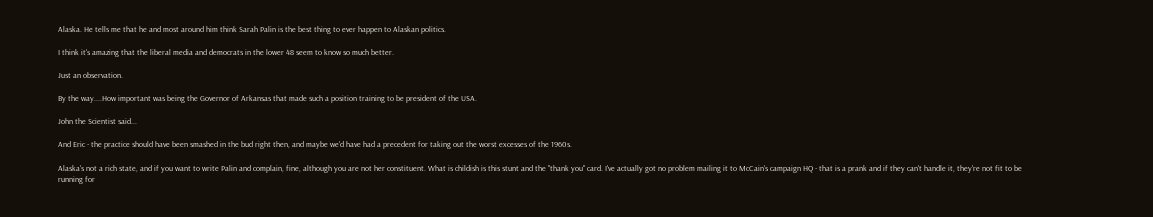Alaska. He tells me that he and most around him think Sarah Palin is the best thing to ever happen to Alaskan politics.

I think it's amazing that the liberal media and democrats in the lower 48 seem to know so much better.

Just an observation.

By the way....How important was being the Governor of Arkansas that made such a position training to be president of the USA.

John the Scientist said...

And Eric - the practice should have been smashed in the bud right then, and maybe we'd have had a precedent for taking out the worst excesses of the 1960s.

Alaska's not a rich state, and if you want to write Palin and complain, fine, although you are not her constituent. What is childish is this stunt and the "thank you" card. I've actually got no problem mailing it to McCain's campaign HQ - that is a prank and if they can't handle it, they're not fit to be running for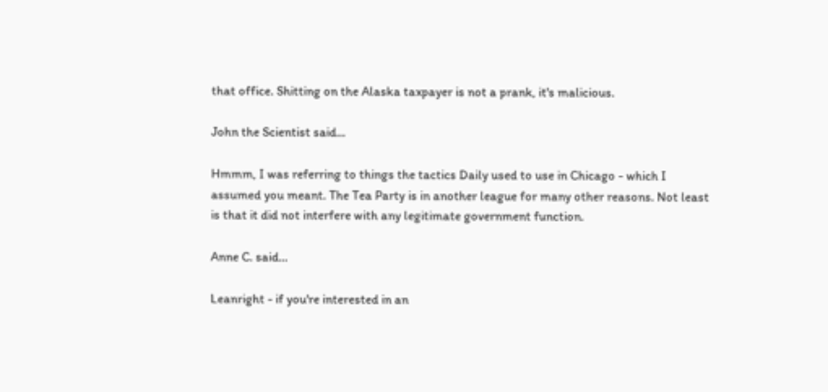that office. Shitting on the Alaska taxpayer is not a prank, it's malicious.

John the Scientist said...

Hmmm, I was referring to things the tactics Daily used to use in Chicago - which I assumed you meant. The Tea Party is in another league for many other reasons. Not least is that it did not interfere with any legitimate government function.

Anne C. said...

Leanright - if you're interested in an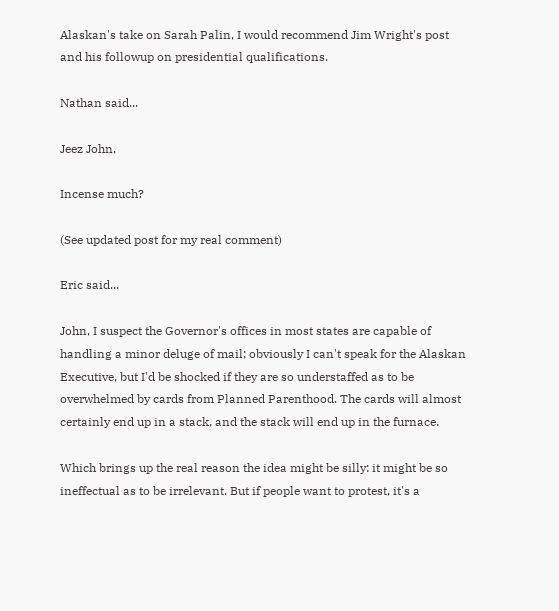Alaskan's take on Sarah Palin, I would recommend Jim Wright's post and his followup on presidential qualifications.

Nathan said...

Jeez John,

Incense much?

(See updated post for my real comment)

Eric said...

John, I suspect the Governor's offices in most states are capable of handling a minor deluge of mail; obviously I can't speak for the Alaskan Executive, but I'd be shocked if they are so understaffed as to be overwhelmed by cards from Planned Parenthood. The cards will almost certainly end up in a stack, and the stack will end up in the furnace.

Which brings up the real reason the idea might be silly: it might be so ineffectual as to be irrelevant. But if people want to protest, it's a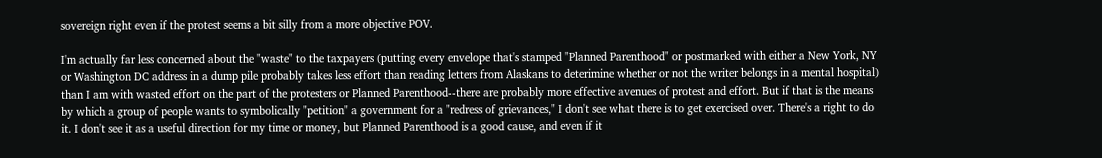sovereign right even if the protest seems a bit silly from a more objective POV.

I'm actually far less concerned about the "waste" to the taxpayers (putting every envelope that's stamped "Planned Parenthood" or postmarked with either a New York, NY or Washington DC address in a dump pile probably takes less effort than reading letters from Alaskans to deterimine whether or not the writer belongs in a mental hospital) than I am with wasted effort on the part of the protesters or Planned Parenthood--there are probably more effective avenues of protest and effort. But if that is the means by which a group of people wants to symbolically "petition" a government for a "redress of grievances," I don't see what there is to get exercised over. There's a right to do it. I don't see it as a useful direction for my time or money, but Planned Parenthood is a good cause, and even if it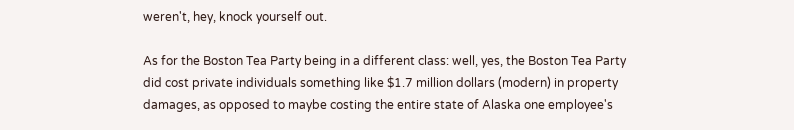weren't, hey, knock yourself out.

As for the Boston Tea Party being in a different class: well, yes, the Boston Tea Party did cost private individuals something like $1.7 million dollars (modern) in property damages, as opposed to maybe costing the entire state of Alaska one employee's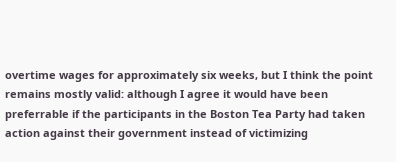overtime wages for approximately six weeks, but I think the point remains mostly valid: although I agree it would have been preferrable if the participants in the Boston Tea Party had taken action against their government instead of victimizing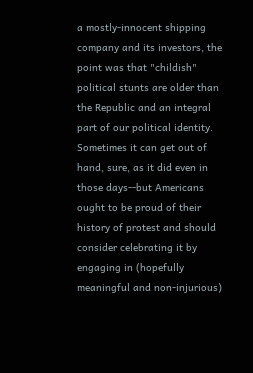a mostly-innocent shipping company and its investors, the point was that "childish" political stunts are older than the Republic and an integral part of our political identity. Sometimes it can get out of hand, sure, as it did even in those days--but Americans ought to be proud of their history of protest and should consider celebrating it by engaging in (hopefully meaningful and non-injurious)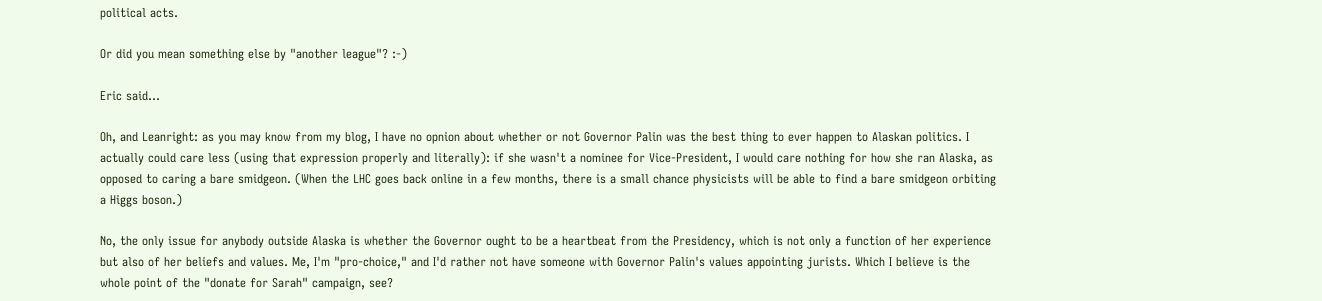political acts.

Or did you mean something else by "another league"? :-)

Eric said...

Oh, and Leanright: as you may know from my blog, I have no opnion about whether or not Governor Palin was the best thing to ever happen to Alaskan politics. I actually could care less (using that expression properly and literally): if she wasn't a nominee for Vice-President, I would care nothing for how she ran Alaska, as opposed to caring a bare smidgeon. (When the LHC goes back online in a few months, there is a small chance physicists will be able to find a bare smidgeon orbiting a Higgs boson.)

No, the only issue for anybody outside Alaska is whether the Governor ought to be a heartbeat from the Presidency, which is not only a function of her experience but also of her beliefs and values. Me, I'm "pro-choice," and I'd rather not have someone with Governor Palin's values appointing jurists. Which I believe is the whole point of the "donate for Sarah" campaign, see?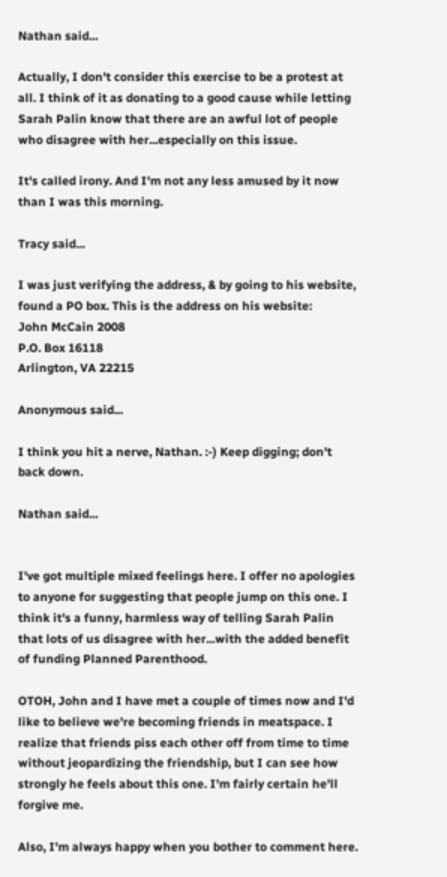Nathan said...

Actually, I don't consider this exercise to be a protest at all. I think of it as donating to a good cause while letting Sarah Palin know that there are an awful lot of people who disagree with her...especially on this issue.

It's called irony. And I'm not any less amused by it now than I was this morning.

Tracy said...

I was just verifying the address, & by going to his website, found a PO box. This is the address on his website:
John McCain 2008
P.O. Box 16118
Arlington, VA 22215

Anonymous said...

I think you hit a nerve, Nathan. :-) Keep digging; don't back down.

Nathan said...


I've got multiple mixed feelings here. I offer no apologies to anyone for suggesting that people jump on this one. I think it's a funny, harmless way of telling Sarah Palin that lots of us disagree with her...with the added benefit of funding Planned Parenthood.

OTOH, John and I have met a couple of times now and I'd like to believe we're becoming friends in meatspace. I realize that friends piss each other off from time to time without jeopardizing the friendship, but I can see how strongly he feels about this one. I'm fairly certain he'll forgive me.

Also, I'm always happy when you bother to comment here.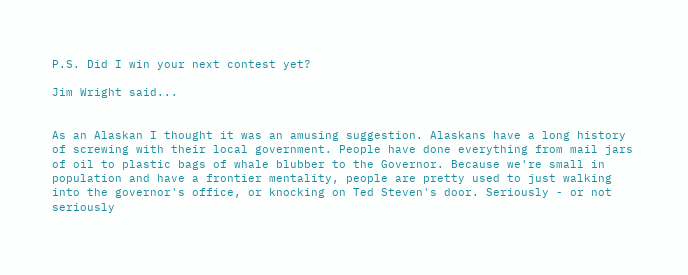P.S. Did I win your next contest yet?

Jim Wright said...


As an Alaskan I thought it was an amusing suggestion. Alaskans have a long history of screwing with their local government. People have done everything from mail jars of oil to plastic bags of whale blubber to the Governor. Because we're small in population and have a frontier mentality, people are pretty used to just walking into the governor's office, or knocking on Ted Steven's door. Seriously - or not seriously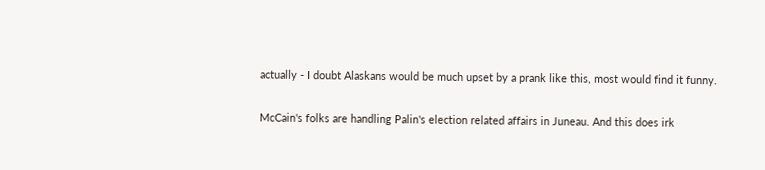actually - I doubt Alaskans would be much upset by a prank like this, most would find it funny.

McCain's folks are handling Palin's election related affairs in Juneau. And this does irk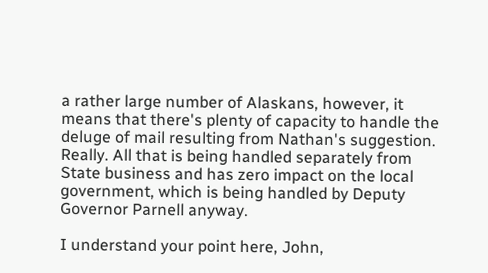a rather large number of Alaskans, however, it means that there's plenty of capacity to handle the deluge of mail resulting from Nathan's suggestion. Really. All that is being handled separately from State business and has zero impact on the local government, which is being handled by Deputy Governor Parnell anyway.

I understand your point here, John,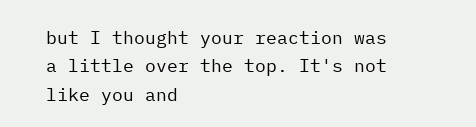but I thought your reaction was a little over the top. It's not like you and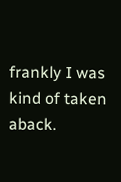frankly I was kind of taken aback.